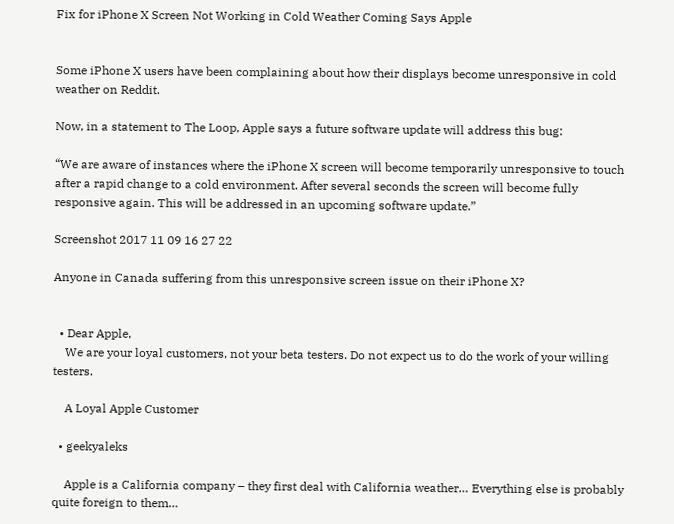Fix for iPhone X Screen Not Working in Cold Weather Coming Says Apple


Some iPhone X users have been complaining about how their displays become unresponsive in cold weather on Reddit.

Now, in a statement to The Loop, Apple says a future software update will address this bug:

“We are aware of instances where the iPhone X screen will become temporarily unresponsive to touch after a rapid change to a cold environment. After several seconds the screen will become fully responsive again. This will be addressed in an upcoming software update.”

Screenshot 2017 11 09 16 27 22

Anyone in Canada suffering from this unresponsive screen issue on their iPhone X?


  • Dear Apple,
    We are your loyal customers, not your beta testers. Do not expect us to do the work of your willing testers.

    A Loyal Apple Customer

  • geekyaleks

    Apple is a California company – they first deal with California weather… Everything else is probably quite foreign to them…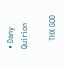• Dany Quirion

    THX GOD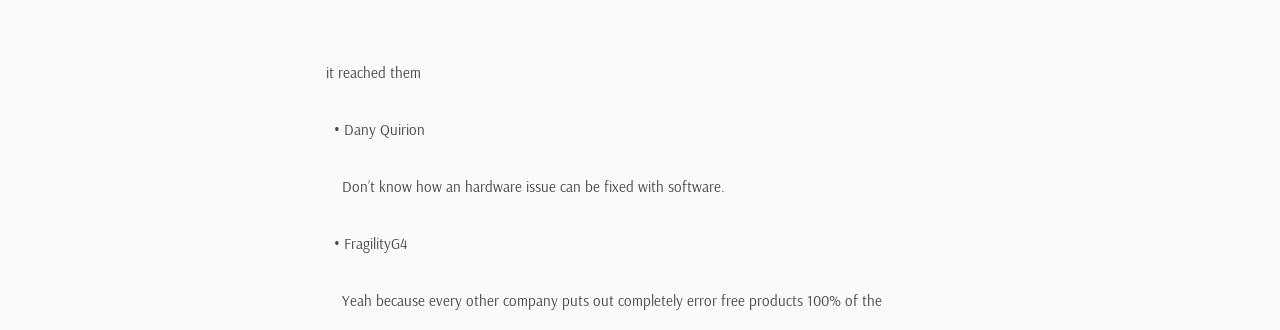it reached them

  • Dany Quirion

    Don’t know how an hardware issue can be fixed with software.

  • FragilityG4

    Yeah because every other company puts out completely error free products 100% of the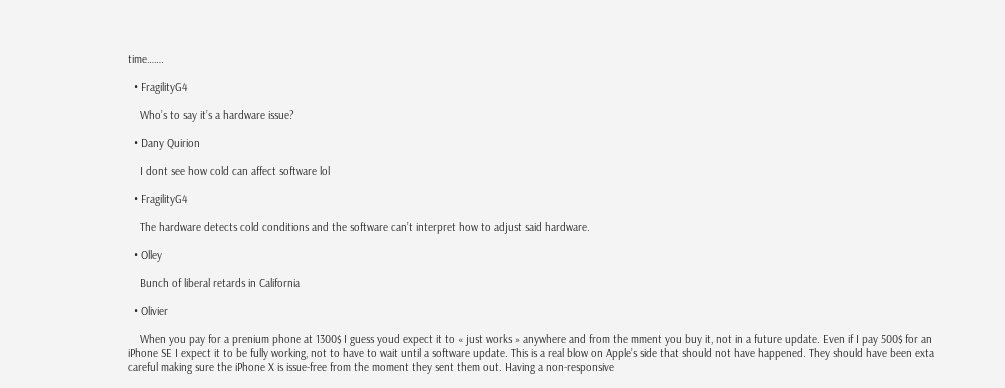time…….

  • FragilityG4

    Who’s to say it’s a hardware issue?

  • Dany Quirion

    I dont see how cold can affect software lol

  • FragilityG4

    The hardware detects cold conditions and the software can’t interpret how to adjust said hardware.

  • Olley

    Bunch of liberal retards in California

  • Olivier

    When you pay for a prenium phone at 1300$ I guess youd expect it to « just works » anywhere and from the mment you buy it, not in a future update. Even if I pay 500$ for an iPhone SE I expect it to be fully working, not to have to wait until a software update. This is a real blow on Apple’s side that should not have happened. They should have been exta careful making sure the iPhone X is issue-free from the moment they sent them out. Having a non-responsive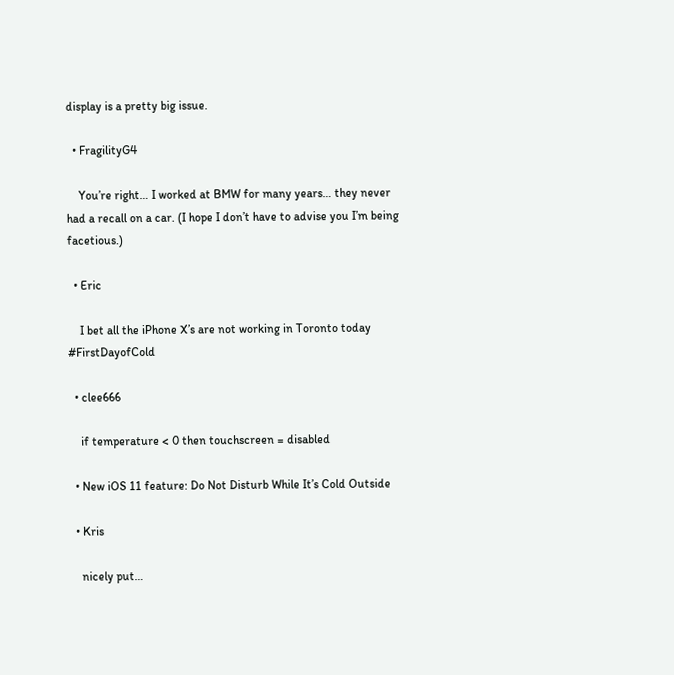display is a pretty big issue.

  • FragilityG4

    You’re right… I worked at BMW for many years… they never had a recall on a car. (I hope I don’t have to advise you I’m being facetious.)

  • Eric

    I bet all the iPhone X’s are not working in Toronto today #FirstDayofCold

  • clee666

    if temperature < 0 then touchscreen = disabled

  • New iOS 11 feature: Do Not Disturb While It’s Cold Outside

  • Kris

    nicely put…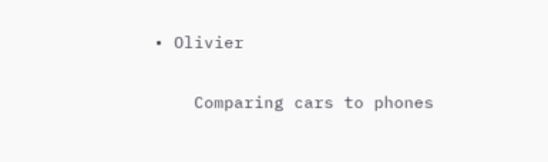• Olivier

    Comparing cars to phones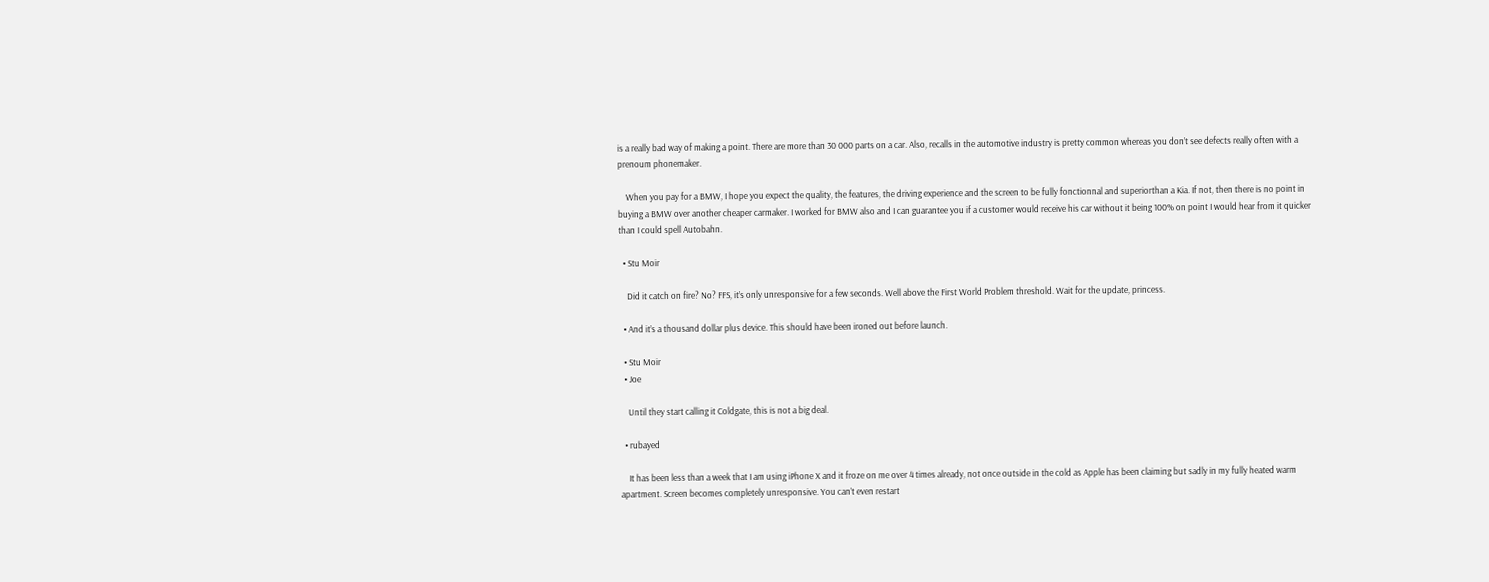is a really bad way of making a point. There are more than 30 000 parts on a car. Also, recalls in the automotive industry is pretty common whereas you don’t see defects really often with a prenoum phonemaker.

    When you pay for a BMW, I hope you expect the quality, the features, the driving experience and the screen to be fully fonctionnal and superiorthan a Kia. If not, then there is no point in buying a BMW over another cheaper carmaker. I worked for BMW also and I can guarantee you if a customer would receive his car without it being 100% on point I would hear from it quicker than I could spell Autobahn.

  • Stu Moir

    Did it catch on fire? No? FFS, it’s only unresponsive for a few seconds. Well above the First World Problem threshold. Wait for the update, princess.

  • And it’s a thousand dollar plus device. This should have been ironed out before launch.

  • Stu Moir
  • Joe

    Until they start calling it Coldgate, this is not a big deal.

  • rubayed

    It has been less than a week that I am using iPhone X and it froze on me over 4 times already, not once outside in the cold as Apple has been claiming but sadly in my fully heated warm apartment. Screen becomes completely unresponsive. You can’t even restart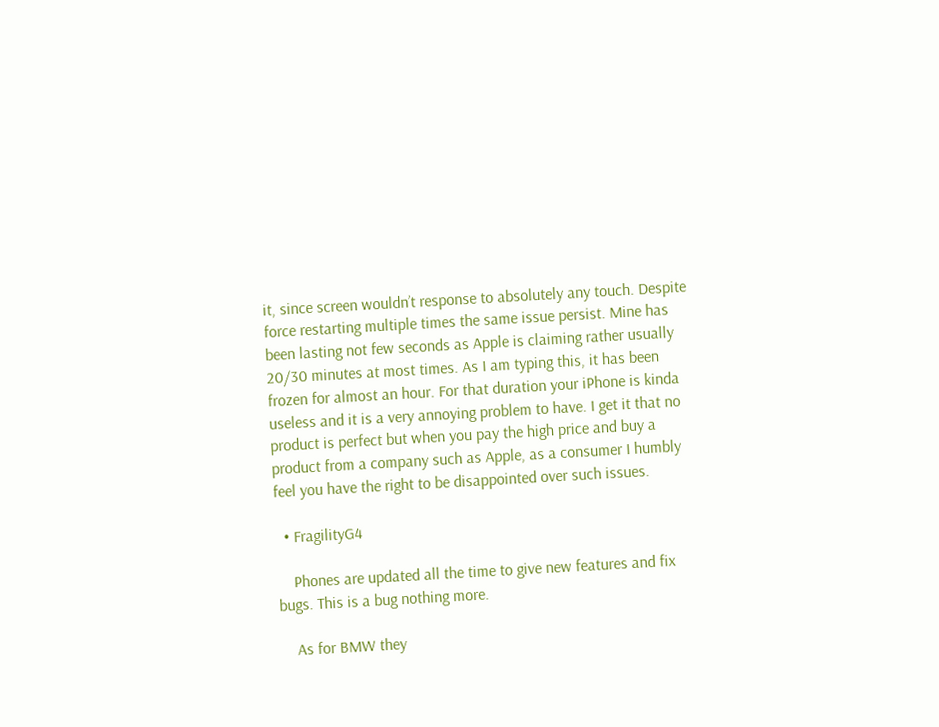it, since screen wouldn’t response to absolutely any touch. Despite force restarting multiple times the same issue persist. Mine has been lasting not few seconds as Apple is claiming rather usually 20/30 minutes at most times. As I am typing this, it has been frozen for almost an hour. For that duration your iPhone is kinda useless and it is a very annoying problem to have. I get it that no product is perfect but when you pay the high price and buy a product from a company such as Apple, as a consumer I humbly feel you have the right to be disappointed over such issues.

  • FragilityG4

    Phones are updated all the time to give new features and fix bugs. This is a bug nothing more.

    As for BMW they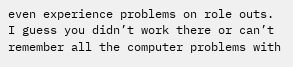even experience problems on role outs. I guess you didn’t work there or can’t remember all the computer problems with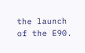the launch of the E90.